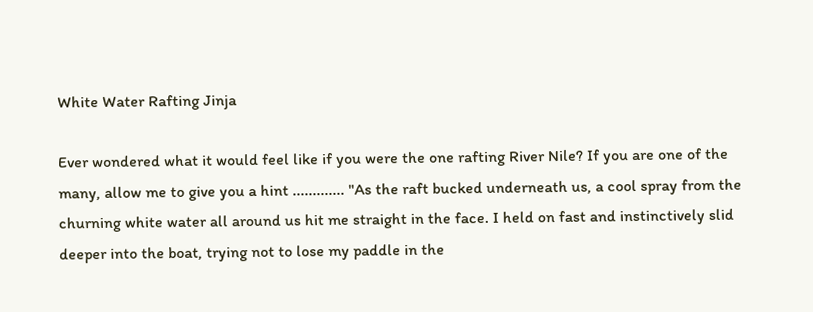White Water Rafting Jinja

Ever wondered what it would feel like if you were the one rafting River Nile? If you are one of the many, allow me to give you a hint ............. "As the raft bucked underneath us, a cool spray from the churning white water all around us hit me straight in the face. I held on fast and instinctively slid deeper into the boat, trying not to lose my paddle in the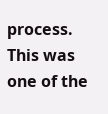process. This was one of the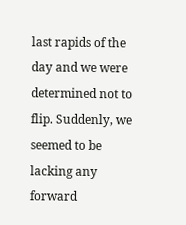last rapids of the day and we were determined not to flip. Suddenly, we seemed to be lacking any forward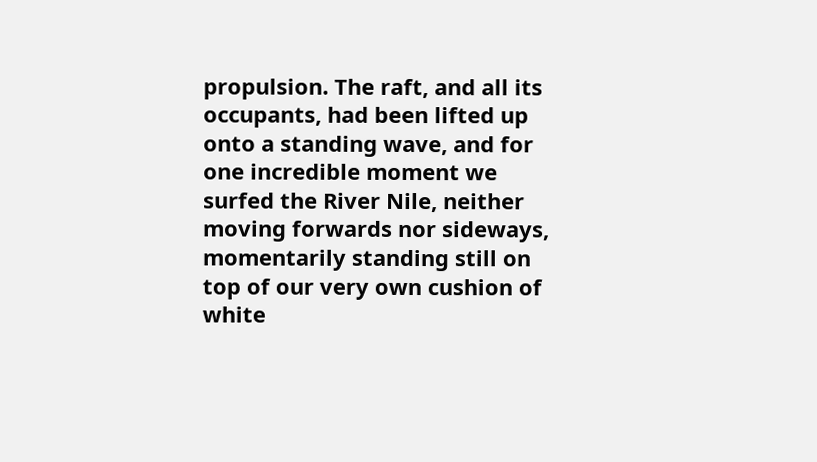propulsion. The raft, and all its occupants, had been lifted up onto a standing wave, and for one incredible moment we surfed the River Nile, neither moving forwards nor sideways, momentarily standing still on top of our very own cushion of white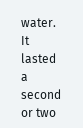water. It lasted a second or two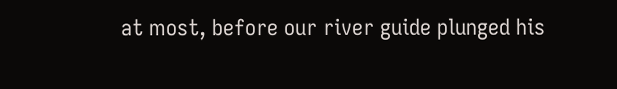at most, before our river guide plunged his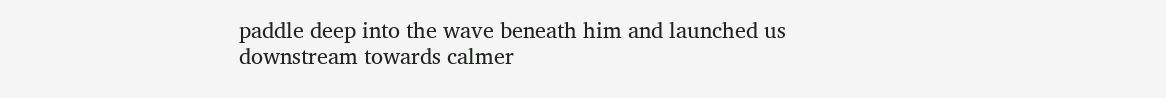paddle deep into the wave beneath him and launched us downstream towards calmer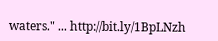waters." ... http://bit.ly/1BpLNzh